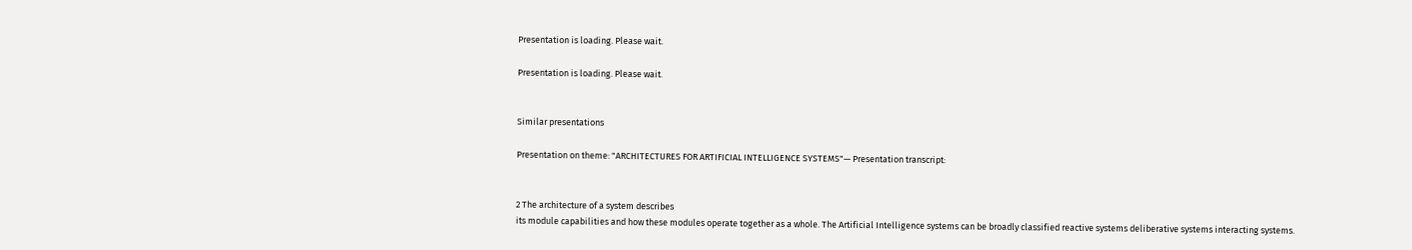Presentation is loading. Please wait.

Presentation is loading. Please wait.


Similar presentations

Presentation on theme: "ARCHITECTURES FOR ARTIFICIAL INTELLIGENCE SYSTEMS"— Presentation transcript:


2 The architecture of a system describes
its module capabilities and how these modules operate together as a whole. The Artificial Intelligence systems can be broadly classified reactive systems deliberative systems interacting systems.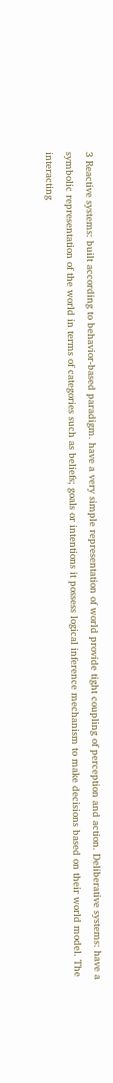3 Reactive systems: built according to behavior-based paradigm. have a very simple representation of world provide tight coupling of perception and action. Deliberative systems: have a symbolic representation of the world in terms of categories such as beliefs; goals or intentions it possess logical inference mechanism to make decisions based on their world model. The interacting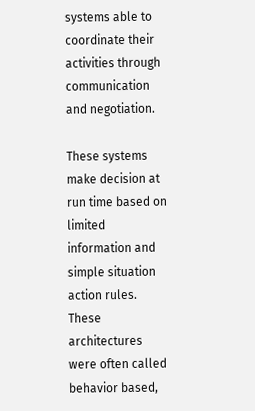systems able to coordinate their activities through communication and negotiation.

These systems make decision at run time based on limited information and simple situation action rules. These architectures were often called behavior based,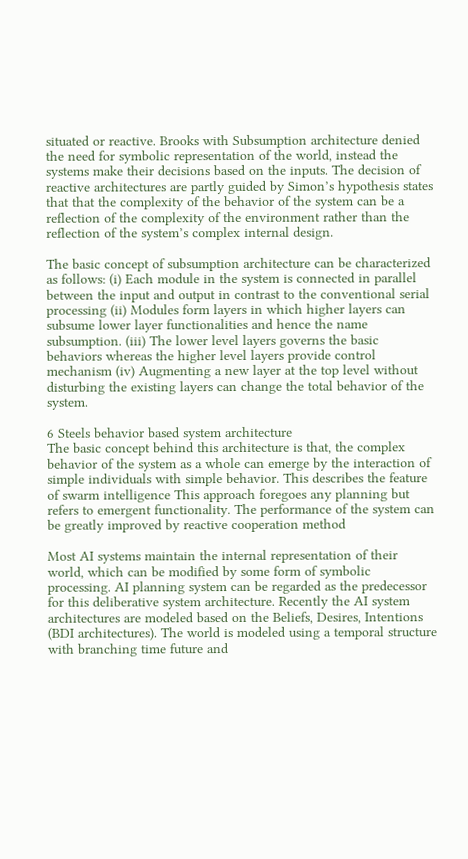situated or reactive. Brooks with Subsumption architecture denied the need for symbolic representation of the world, instead the systems make their decisions based on the inputs. The decision of reactive architectures are partly guided by Simon’s hypothesis states that that the complexity of the behavior of the system can be a reflection of the complexity of the environment rather than the reflection of the system’s complex internal design.

The basic concept of subsumption architecture can be characterized as follows: (i) Each module in the system is connected in parallel between the input and output in contrast to the conventional serial processing (ii) Modules form layers in which higher layers can subsume lower layer functionalities and hence the name subsumption. (iii) The lower level layers governs the basic behaviors whereas the higher level layers provide control mechanism (iv) Augmenting a new layer at the top level without disturbing the existing layers can change the total behavior of the system.

6 Steels behavior based system architecture
The basic concept behind this architecture is that, the complex behavior of the system as a whole can emerge by the interaction of simple individuals with simple behavior. This describes the feature of swarm intelligence This approach foregoes any planning but refers to emergent functionality. The performance of the system can be greatly improved by reactive cooperation method

Most AI systems maintain the internal representation of their world, which can be modified by some form of symbolic processing. AI planning system can be regarded as the predecessor for this deliberative system architecture. Recently the AI system architectures are modeled based on the Beliefs, Desires, Intentions (BDI architectures). The world is modeled using a temporal structure with branching time future and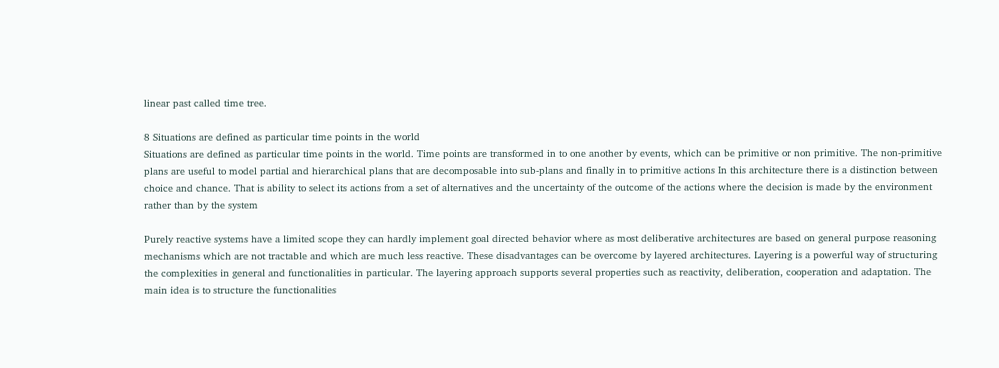linear past called time tree.

8 Situations are defined as particular time points in the world
Situations are defined as particular time points in the world. Time points are transformed in to one another by events, which can be primitive or non primitive. The non-primitive plans are useful to model partial and hierarchical plans that are decomposable into sub-plans and finally in to primitive actions In this architecture there is a distinction between choice and chance. That is ability to select its actions from a set of alternatives and the uncertainty of the outcome of the actions where the decision is made by the environment rather than by the system

Purely reactive systems have a limited scope they can hardly implement goal directed behavior where as most deliberative architectures are based on general purpose reasoning mechanisms which are not tractable and which are much less reactive. These disadvantages can be overcome by layered architectures. Layering is a powerful way of structuring the complexities in general and functionalities in particular. The layering approach supports several properties such as reactivity, deliberation, cooperation and adaptation. The main idea is to structure the functionalities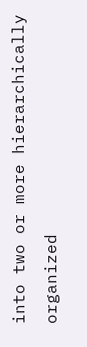into two or more hierarchically organized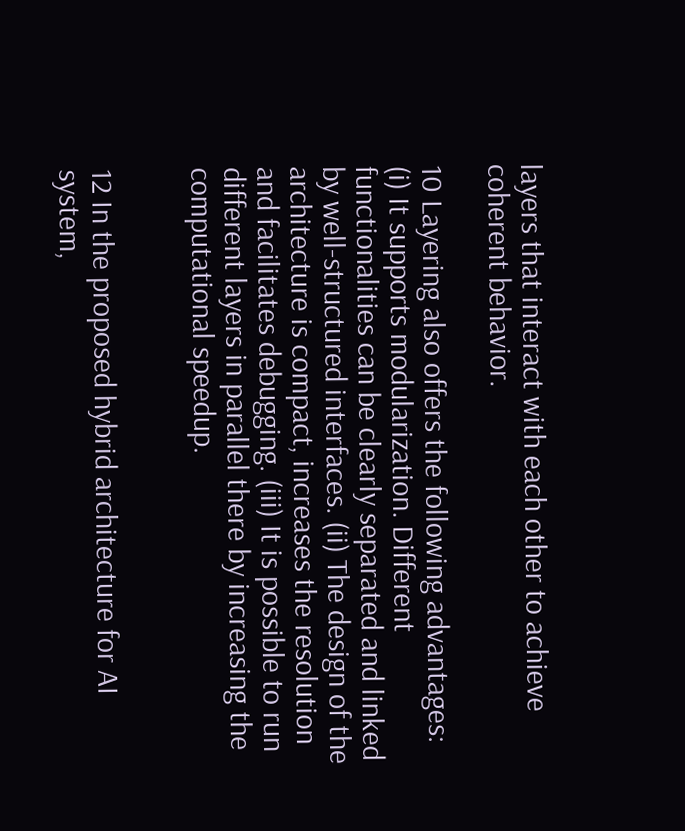layers that interact with each other to achieve coherent behavior.

10 Layering also offers the following advantages:
(i) It supports modularization. Different functionalities can be clearly separated and linked by well-structured interfaces. (ii) The design of the architecture is compact, increases the resolution and facilitates debugging. (iii) It is possible to run different layers in parallel there by increasing the computational speedup.


12 In the proposed hybrid architecture for AI system,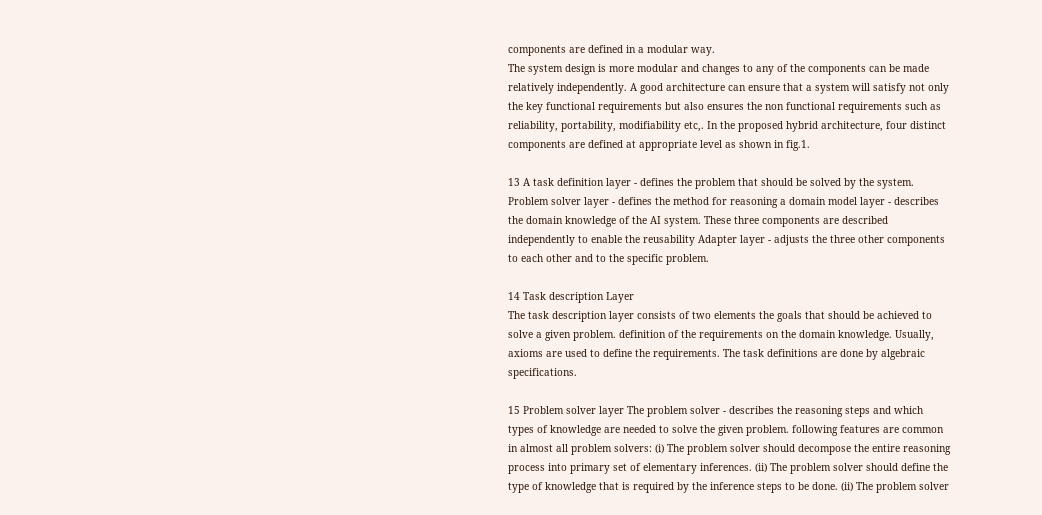components are defined in a modular way.
The system design is more modular and changes to any of the components can be made relatively independently. A good architecture can ensure that a system will satisfy not only the key functional requirements but also ensures the non functional requirements such as reliability, portability, modifiability etc,. In the proposed hybrid architecture, four distinct components are defined at appropriate level as shown in fig.1.

13 A task definition layer - defines the problem that should be solved by the system.
Problem solver layer - defines the method for reasoning a domain model layer - describes the domain knowledge of the AI system. These three components are described independently to enable the reusability Adapter layer - adjusts the three other components to each other and to the specific problem.

14 Task description Layer
The task description layer consists of two elements the goals that should be achieved to solve a given problem. definition of the requirements on the domain knowledge. Usually, axioms are used to define the requirements. The task definitions are done by algebraic specifications.

15 Problem solver layer The problem solver - describes the reasoning steps and which types of knowledge are needed to solve the given problem. following features are common in almost all problem solvers: (i) The problem solver should decompose the entire reasoning process into primary set of elementary inferences. (ii) The problem solver should define the type of knowledge that is required by the inference steps to be done. (ii) The problem solver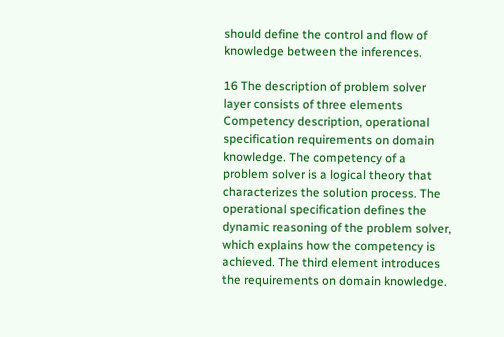should define the control and flow of knowledge between the inferences.

16 The description of problem solver layer consists of three elements
Competency description, operational specification requirements on domain knowledge. The competency of a problem solver is a logical theory that characterizes the solution process. The operational specification defines the dynamic reasoning of the problem solver, which explains how the competency is achieved. The third element introduces the requirements on domain knowledge.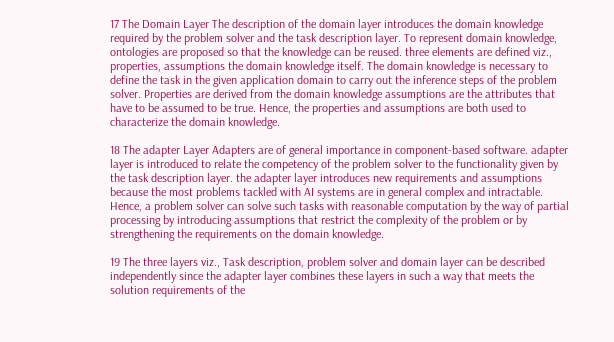17 The Domain Layer The description of the domain layer introduces the domain knowledge required by the problem solver and the task description layer. To represent domain knowledge, ontologies are proposed so that the knowledge can be reused. three elements are defined viz., properties, assumptions the domain knowledge itself. The domain knowledge is necessary to define the task in the given application domain to carry out the inference steps of the problem solver. Properties are derived from the domain knowledge assumptions are the attributes that have to be assumed to be true. Hence, the properties and assumptions are both used to characterize the domain knowledge.

18 The adapter Layer Adapters are of general importance in component-based software. adapter layer is introduced to relate the competency of the problem solver to the functionality given by the task description layer. the adapter layer introduces new requirements and assumptions because the most problems tackled with AI systems are in general complex and intractable. Hence, a problem solver can solve such tasks with reasonable computation by the way of partial processing by introducing assumptions that restrict the complexity of the problem or by strengthening the requirements on the domain knowledge.

19 The three layers viz., Task description, problem solver and domain layer can be described independently since the adapter layer combines these layers in such a way that meets the solution requirements of the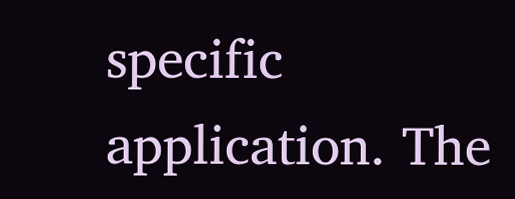specific application. The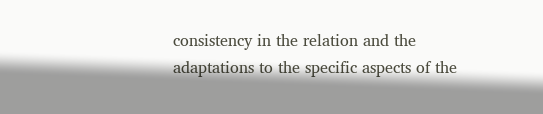consistency in the relation and the adaptations to the specific aspects of the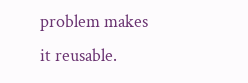problem makes it reusable.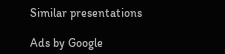Similar presentations

Ads by Google